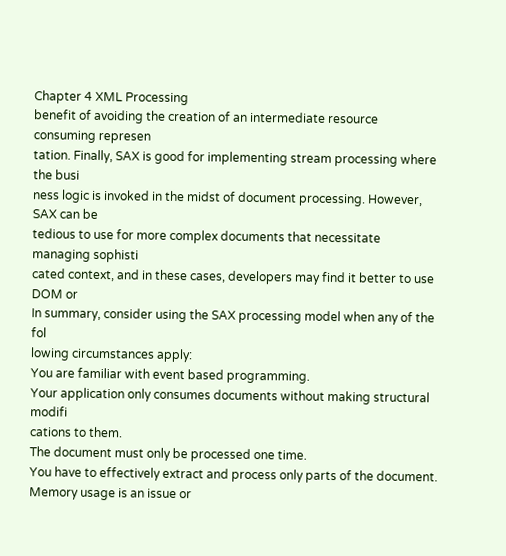Chapter 4 XML Processing
benefit of avoiding the creation of an intermediate resource consuming represen
tation. Finally, SAX is good for implementing stream processing where the busi
ness logic is invoked in the midst of document processing. However, SAX can be
tedious to use for more complex documents that necessitate managing sophisti
cated context, and in these cases, developers may find it better to use DOM or
In summary, consider using the SAX processing model when any of the fol
lowing circumstances apply:
You are familiar with event based programming.
Your application only consumes documents without making structural modifi
cations to them.
The document must only be processed one time.
You have to effectively extract and process only parts of the document.
Memory usage is an issue or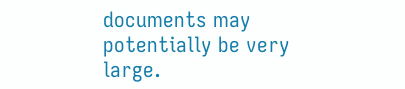documents may potentially be very large.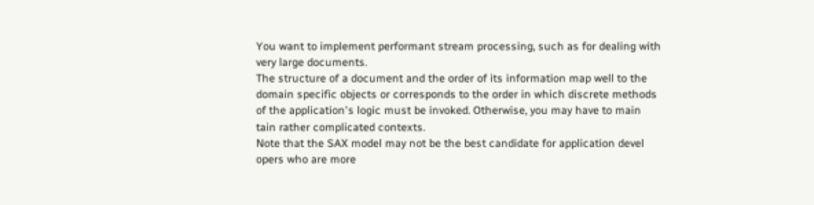You want to implement performant stream processing, such as for dealing with
very large documents.
The structure of a document and the order of its information map well to the
domain specific objects or corresponds to the order in which discrete methods
of the application's logic must be invoked. Otherwise, you may have to main
tain rather complicated contexts.
Note that the SAX model may not be the best candidate for application devel
opers who are more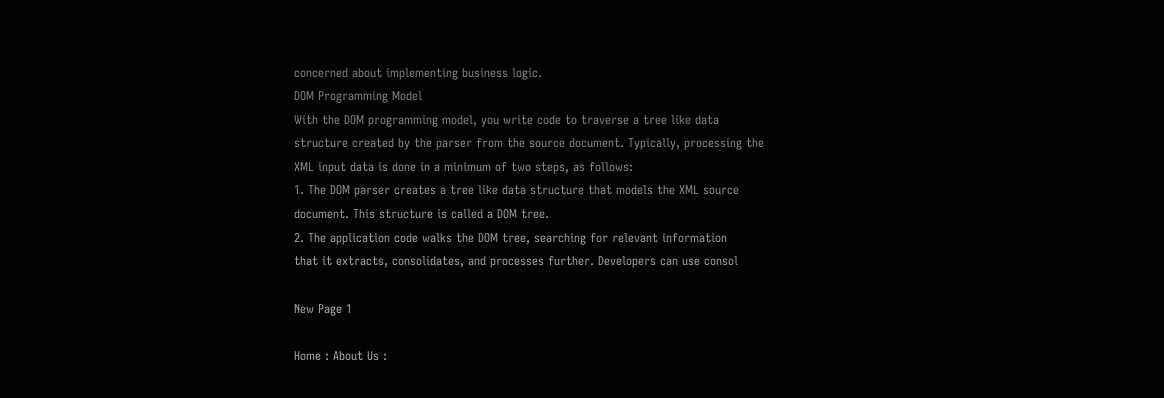concerned about implementing business logic.
DOM Programming Model
With the DOM programming model, you write code to traverse a tree like data
structure created by the parser from the source document. Typically, processing the
XML input data is done in a minimum of two steps, as follows:
1. The DOM parser creates a tree like data structure that models the XML source
document. This structure is called a DOM tree.
2. The application code walks the DOM tree, searching for relevant information
that it extracts, consolidates, and processes further. Developers can use consol

New Page 1

Home : About Us :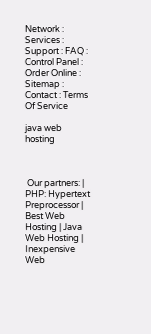Network : Services : Support : FAQ : Control Panel : Order Online : Sitemap : Contact : Terms Of Service

java web hosting



 Our partners: | PHP: Hypertext Preprocessor | Best Web Hosting | Java Web Hosting | Inexpensive Web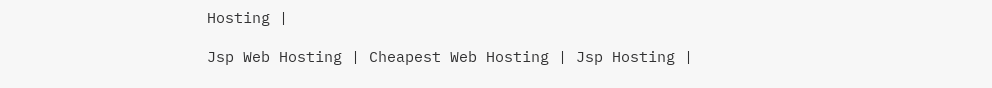Hosting |

Jsp Web Hosting | Cheapest Web Hosting | Jsp Hosting |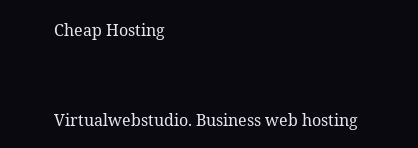Cheap Hosting


Virtualwebstudio. Business web hosting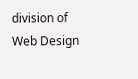division of Web Design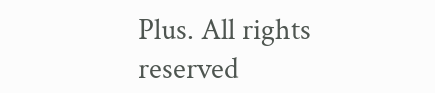Plus. All rights reserved